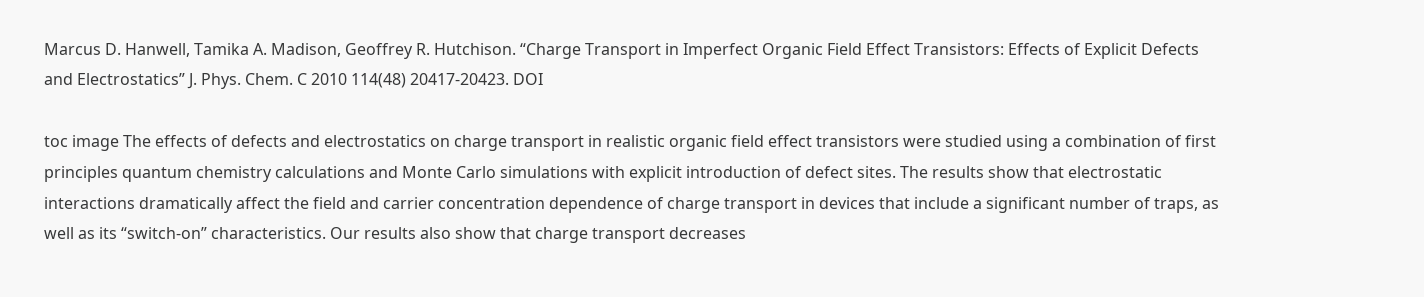Marcus D. Hanwell, Tamika A. Madison, Geoffrey R. Hutchison. “Charge Transport in Imperfect Organic Field Effect Transistors: Effects of Explicit Defects and Electrostatics” J. Phys. Chem. C 2010 114(48) 20417-20423. DOI

toc image The effects of defects and electrostatics on charge transport in realistic organic field effect transistors were studied using a combination of first principles quantum chemistry calculations and Monte Carlo simulations with explicit introduction of defect sites. The results show that electrostatic interactions dramatically affect the field and carrier concentration dependence of charge transport in devices that include a significant number of traps, as well as its “switch-on” characteristics. Our results also show that charge transport decreases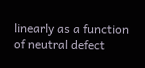linearly as a function of neutral defect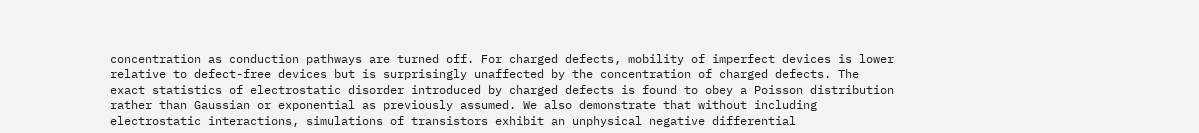concentration as conduction pathways are turned off. For charged defects, mobility of imperfect devices is lower relative to defect-free devices but is surprisingly unaffected by the concentration of charged defects. The exact statistics of electrostatic disorder introduced by charged defects is found to obey a Poisson distribution rather than Gaussian or exponential as previously assumed. We also demonstrate that without including electrostatic interactions, simulations of transistors exhibit an unphysical negative differential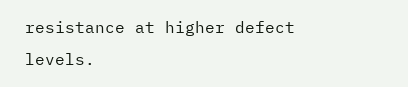resistance at higher defect levels.